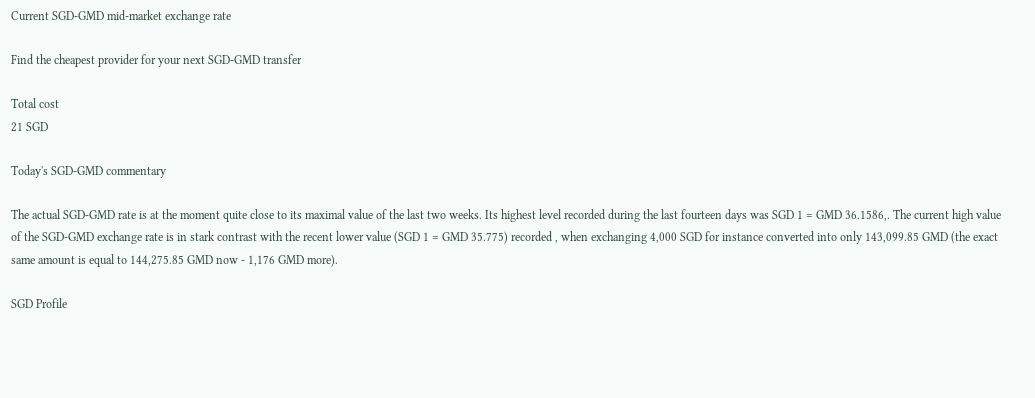Current SGD-GMD mid-market exchange rate

Find the cheapest provider for your next SGD-GMD transfer

Total cost
21 SGD

Today's SGD-GMD commentary

The actual SGD-GMD rate is at the moment quite close to its maximal value of the last two weeks. Its highest level recorded during the last fourteen days was SGD 1 = GMD 36.1586,. The current high value of the SGD-GMD exchange rate is in stark contrast with the recent lower value (SGD 1 = GMD 35.775) recorded , when exchanging 4,000 SGD for instance converted into only 143,099.85 GMD (the exact same amount is equal to 144,275.85 GMD now - 1,176 GMD more).

SGD Profile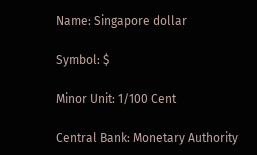Name: Singapore dollar

Symbol: $

Minor Unit: 1/100 Cent

Central Bank: Monetary Authority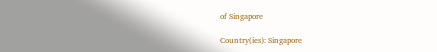of Singapore

Country(ies): Singapore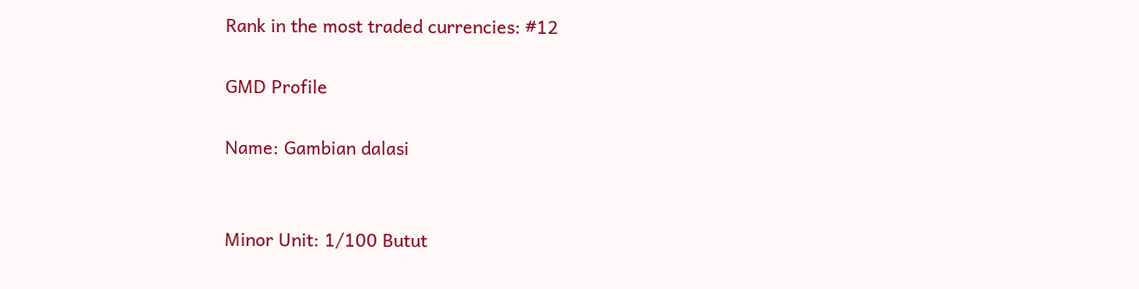Rank in the most traded currencies: #12

GMD Profile

Name: Gambian dalasi


Minor Unit: 1/100 Butut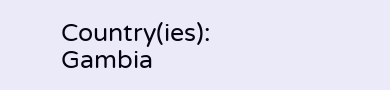Country(ies): Gambia